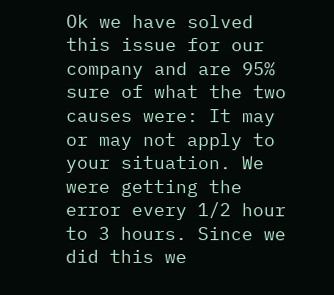Ok we have solved this issue for our company and are 95% sure of what the two causes were: It may or may not apply to your situation. We were getting the error every 1/2 hour to 3 hours. Since we did this we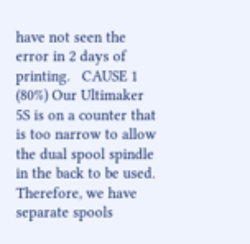have not seen the error in 2 days of printing.   CAUSE 1 (80%) Our Ultimaker 5S is on a counter that is too narrow to allow the dual spool spindle in the back to be used. Therefore, we have separate spools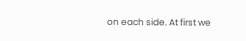on each side. At first we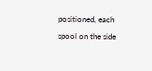positioned, each spool on the side